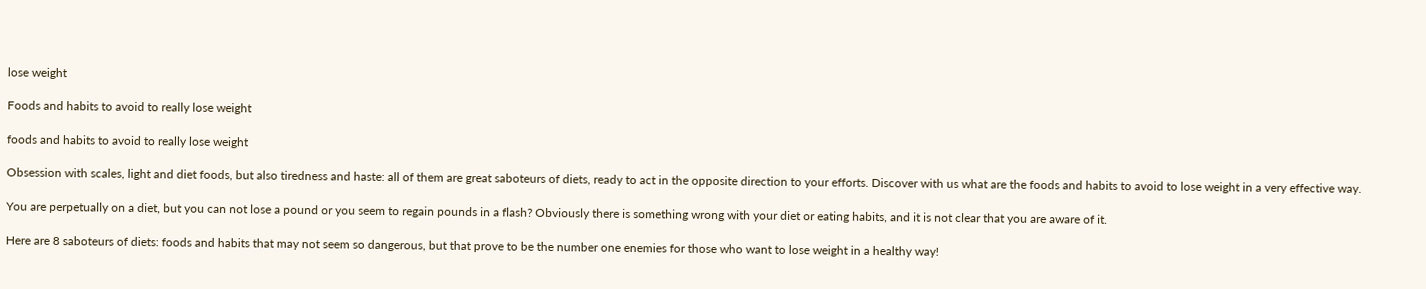lose weight

Foods and habits to avoid to really lose weight

foods and habits to avoid to really lose weight

Obsession with scales, light and diet foods, but also tiredness and haste: all of them are great saboteurs of diets, ready to act in the opposite direction to your efforts. Discover with us what are the foods and habits to avoid to lose weight in a very effective way.

You are perpetually on a diet, but you can not lose a pound or you seem to regain pounds in a flash? Obviously there is something wrong with your diet or eating habits, and it is not clear that you are aware of it.

Here are 8 saboteurs of diets: foods and habits that may not seem so dangerous, but that prove to be the number one enemies for those who want to lose weight in a healthy way!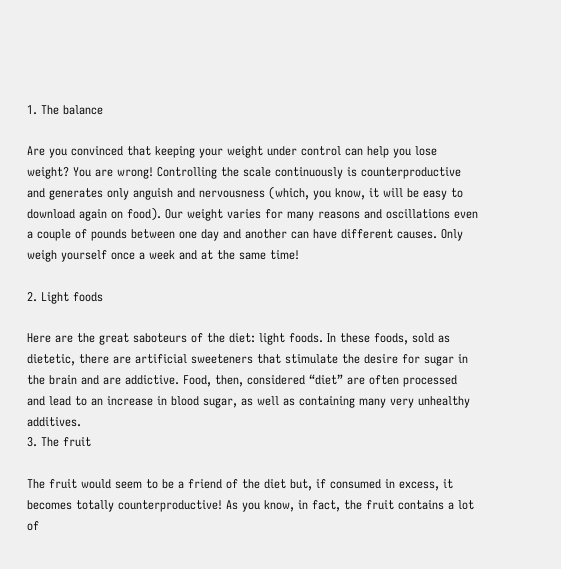1. The balance

Are you convinced that keeping your weight under control can help you lose weight? You are wrong! Controlling the scale continuously is counterproductive and generates only anguish and nervousness (which, you know, it will be easy to download again on food). Our weight varies for many reasons and oscillations even a couple of pounds between one day and another can have different causes. Only weigh yourself once a week and at the same time!

2. Light foods

Here are the great saboteurs of the diet: light foods. In these foods, sold as dietetic, there are artificial sweeteners that stimulate the desire for sugar in the brain and are addictive. Food, then, considered “diet” are often processed and lead to an increase in blood sugar, as well as containing many very unhealthy additives.
3. The fruit

The fruit would seem to be a friend of the diet but, if consumed in excess, it becomes totally counterproductive! As you know, in fact, the fruit contains a lot of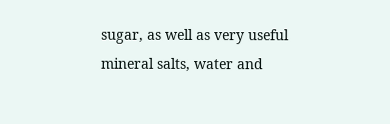sugar, as well as very useful mineral salts, water and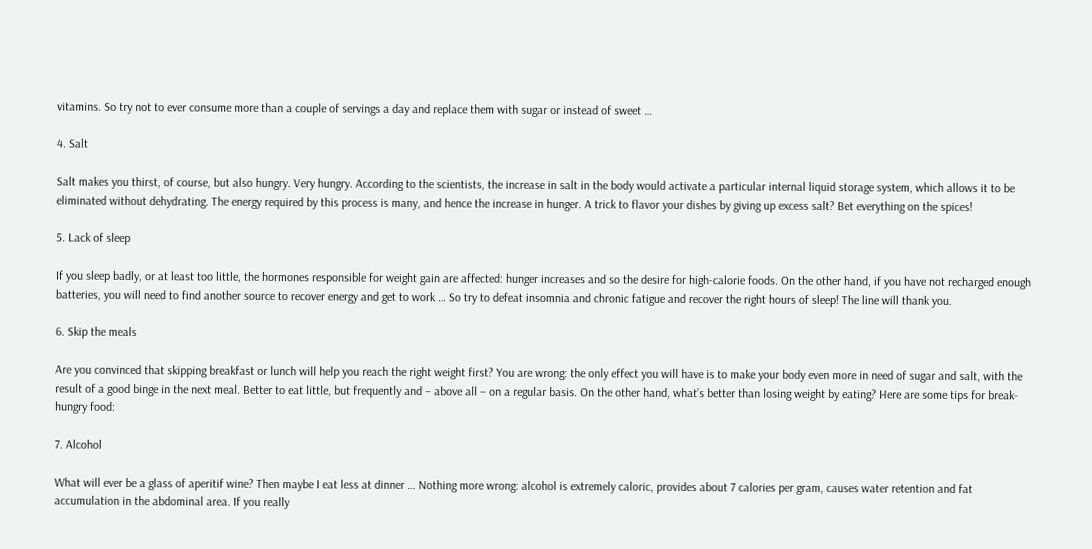vitamins. So try not to ever consume more than a couple of servings a day and replace them with sugar or instead of sweet …

4. Salt

Salt makes you thirst, of course, but also hungry. Very hungry. According to the scientists, the increase in salt in the body would activate a particular internal liquid storage system, which allows it to be eliminated without dehydrating. The energy required by this process is many, and hence the increase in hunger. A trick to flavor your dishes by giving up excess salt? Bet everything on the spices!

5. Lack of sleep

If you sleep badly, or at least too little, the hormones responsible for weight gain are affected: hunger increases and so the desire for high-calorie foods. On the other hand, if you have not recharged enough batteries, you will need to find another source to recover energy and get to work … So try to defeat insomnia and chronic fatigue and recover the right hours of sleep! The line will thank you.

6. Skip the meals

Are you convinced that skipping breakfast or lunch will help you reach the right weight first? You are wrong: the only effect you will have is to make your body even more in need of sugar and salt, with the result of a good binge in the next meal. Better to eat little, but frequently and – above all – on a regular basis. On the other hand, what’s better than losing weight by eating? Here are some tips for break-hungry food:

7. Alcohol

What will ever be a glass of aperitif wine? Then maybe I eat less at dinner … Nothing more wrong: alcohol is extremely caloric, provides about 7 calories per gram, causes water retention and fat accumulation in the abdominal area. If you really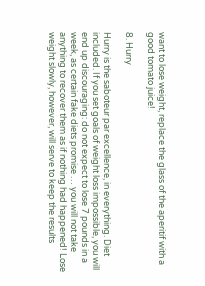want to lose weight, replace the glass of the aperitif with a good tomato juice!

8. Hurry

Hurry is the saboteur par excellence, in everything. Diet included. If you set goals of weight loss impossible, you will end up discouraging: do not expect to lose 7 pounds in a week, as certain fake diets promise … you will not take anything to recover them as if nothing had happened! Lose weight slowly, however, will serve to keep the results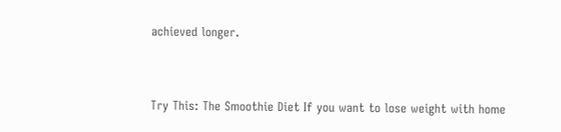achieved longer.


Try This: The Smoothie Diet If you want to lose weight with home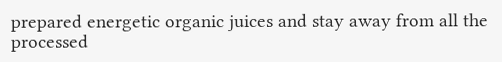prepared energetic organic juices and stay away from all the processed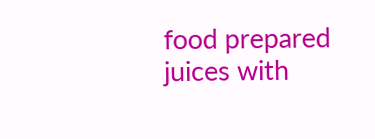food prepared juices with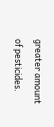greater amount of pesticides.